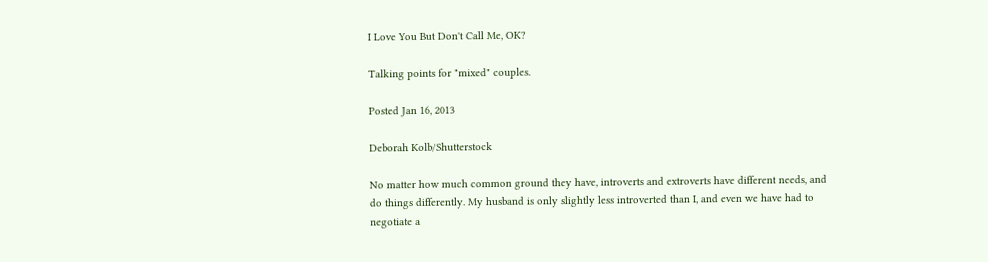I Love You But Don't Call Me, OK?

Talking points for "mixed" couples.

Posted Jan 16, 2013

Deborah Kolb/Shutterstock

No matter how much common ground they have, introverts and extroverts have different needs, and do things differently. My husband is only slightly less introverted than I, and even we have had to negotiate a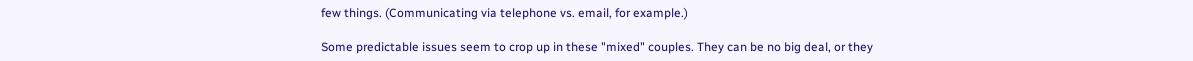few things. (Communicating via telephone vs. email, for example.)

Some predictable issues seem to crop up in these "mixed" couples. They can be no big deal, or they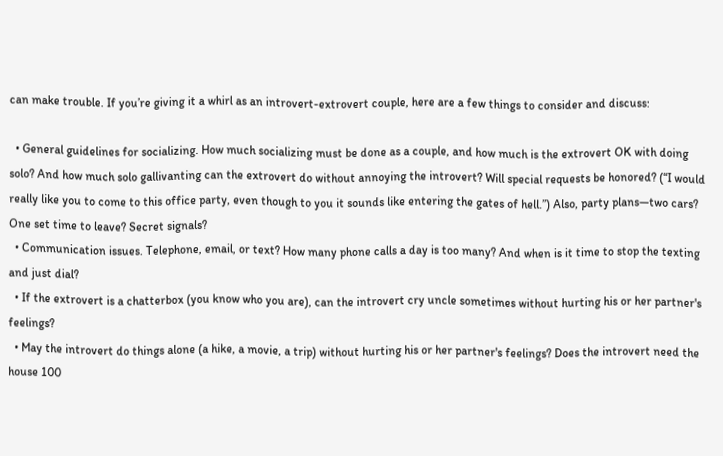can make trouble. If you’re giving it a whirl as an introvert-extrovert couple, here are a few things to consider and discuss:

  • General guidelines for socializing. How much socializing must be done as a couple, and how much is the extrovert OK with doing solo? And how much solo gallivanting can the extrovert do without annoying the introvert? Will special requests be honored? (“I would really like you to come to this office party, even though to you it sounds like entering the gates of hell.”) Also, party plans—two cars? One set time to leave? Secret signals?
  • Communication issues. Telephone, email, or text? How many phone calls a day is too many? And when is it time to stop the texting and just dial?
  • If the extrovert is a chatterbox (you know who you are), can the introvert cry uncle sometimes without hurting his or her partner's feelings?
  • May the introvert do things alone (a hike, a movie, a trip) without hurting his or her partner's feelings? Does the introvert need the house 100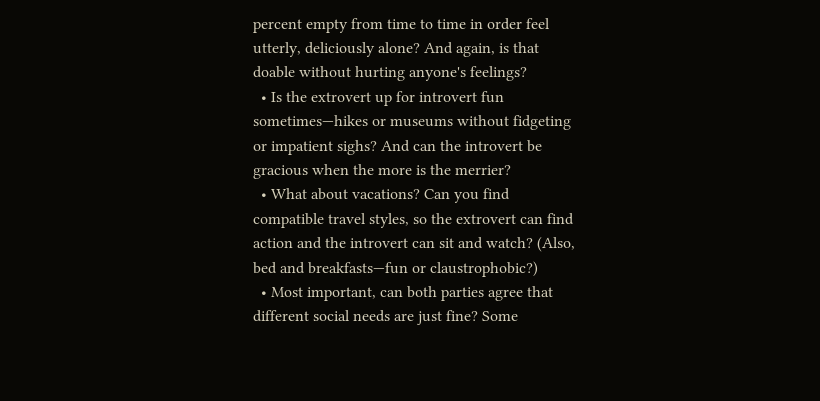percent empty from time to time in order feel utterly, deliciously alone? And again, is that doable without hurting anyone's feelings?
  • Is the extrovert up for introvert fun sometimes—hikes or museums without fidgeting or impatient sighs? And can the introvert be gracious when the more is the merrier?
  • What about vacations? Can you find compatible travel styles, so the extrovert can find action and the introvert can sit and watch? (Also, bed and breakfasts—fun or claustrophobic?)
  • Most important, can both parties agree that different social needs are just fine? Some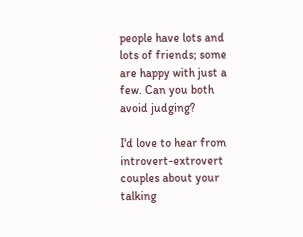people have lots and lots of friends; some are happy with just a few. Can you both avoid judging?

I'd love to hear from introvert-extrovert couples about your talking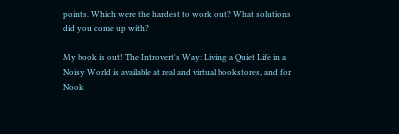points. Which were the hardest to work out? What solutions did you come up with?

My book is out! The Introvert's Way: Living a Quiet Life in a Noisy World is available at real and virtual bookstores, and for Nook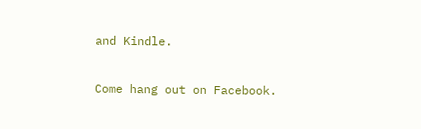and Kindle.

Come hang out on Facebook.